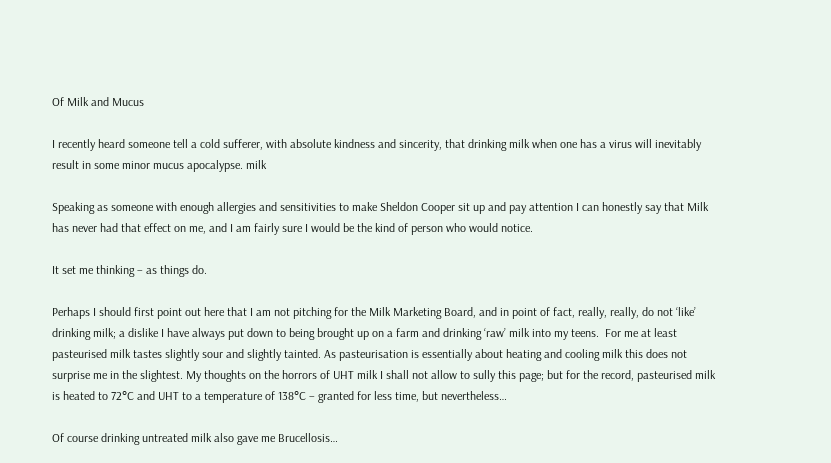Of Milk and Mucus

I recently heard someone tell a cold sufferer, with absolute kindness and sincerity, that drinking milk when one has a virus will inevitably result in some minor mucus apocalypse. milk

Speaking as someone with enough allergies and sensitivities to make Sheldon Cooper sit up and pay attention I can honestly say that Milk has never had that effect on me, and I am fairly sure I would be the kind of person who would notice.

It set me thinking – as things do.

Perhaps I should first point out here that I am not pitching for the Milk Marketing Board, and in point of fact, really, really, do not ‘like’ drinking milk; a dislike I have always put down to being brought up on a farm and drinking ‘raw’ milk into my teens.  For me at least pasteurised milk tastes slightly sour and slightly tainted. As pasteurisation is essentially about heating and cooling milk this does not surprise me in the slightest. My thoughts on the horrors of UHT milk I shall not allow to sully this page; but for the record, pasteurised milk is heated to 72°C and UHT to a temperature of 138°C – granted for less time, but nevertheless…

Of course drinking untreated milk also gave me Brucellosis…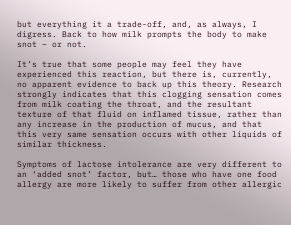but everything it a trade-off, and, as always, I digress. Back to how milk prompts the body to make snot – or not.

It’s true that some people may feel they have experienced this reaction, but there is, currently, no apparent evidence to back up this theory. Research strongly indicates that this clogging sensation comes from milk coating the throat, and the resultant texture of that fluid on inflamed tissue, rather than any increase in the production of mucus, and that this very same sensation occurs with other liquids of similar thickness.

Symptoms of lactose intolerance are very different to an ‘added snot’ factor, but… those who have one food allergy are more likely to suffer from other allergic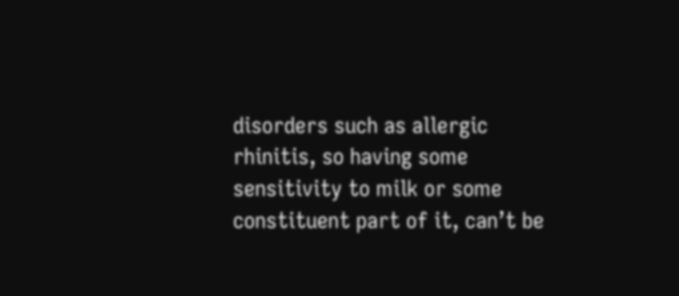disorders such as allergic rhinitis, so having some sensitivity to milk or some constituent part of it, can’t be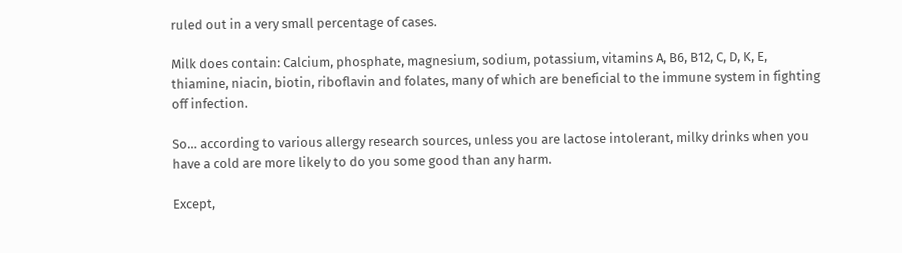ruled out in a very small percentage of cases.

Milk does contain: Calcium, phosphate, magnesium, sodium, potassium, vitamins A, B6, B12, C, D, K, E, thiamine, niacin, biotin, riboflavin and folates, many of which are beneficial to the immune system in fighting off infection.

So… according to various allergy research sources, unless you are lactose intolerant, milky drinks when you have a cold are more likely to do you some good than any harm.

Except,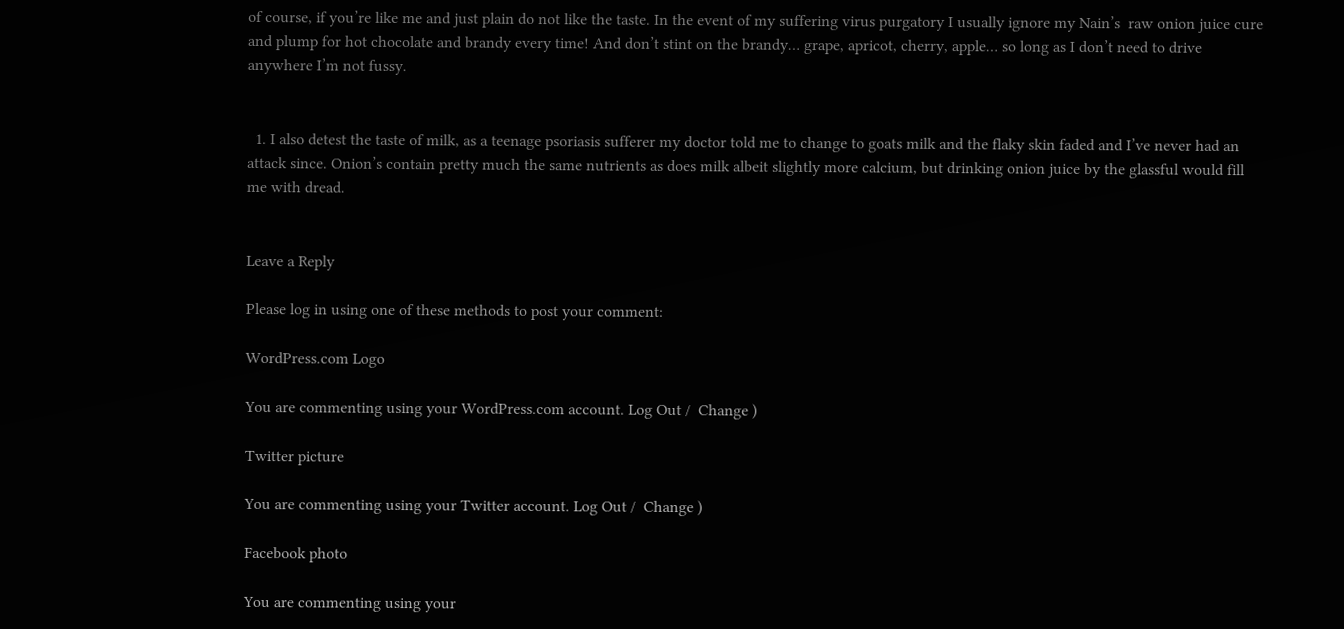of course, if you’re like me and just plain do not like the taste. In the event of my suffering virus purgatory I usually ignore my Nain’s  raw onion juice cure and plump for hot chocolate and brandy every time! And don’t stint on the brandy… grape, apricot, cherry, apple… so long as I don’t need to drive anywhere I’m not fussy.


  1. I also detest the taste of milk, as a teenage psoriasis sufferer my doctor told me to change to goats milk and the flaky skin faded and I’ve never had an attack since. Onion’s contain pretty much the same nutrients as does milk albeit slightly more calcium, but drinking onion juice by the glassful would fill me with dread.


Leave a Reply

Please log in using one of these methods to post your comment:

WordPress.com Logo

You are commenting using your WordPress.com account. Log Out /  Change )

Twitter picture

You are commenting using your Twitter account. Log Out /  Change )

Facebook photo

You are commenting using your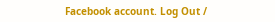Facebook account. Log Out /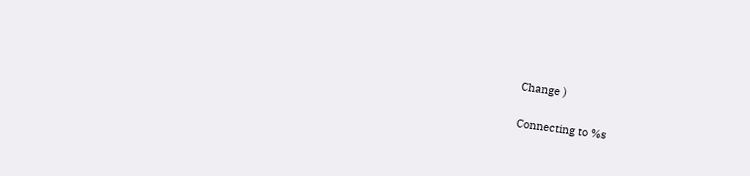Change )

Connecting to %s